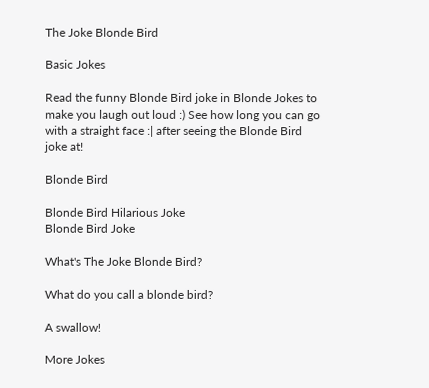The Joke Blonde Bird

Basic Jokes

Read the funny Blonde Bird joke in Blonde Jokes to make you laugh out loud :) See how long you can go with a straight face :| after seeing the Blonde Bird joke at!

Blonde Bird

Blonde Bird Hilarious Joke
Blonde Bird Joke

What's The Joke Blonde Bird?

What do you call a blonde bird?

A swallow!

More Jokes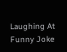Laughing At Funny Joke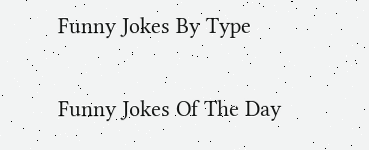Funny Jokes By Type

Funny Jokes Of The Day